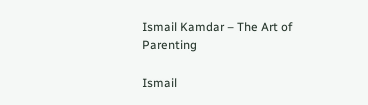Ismail Kamdar – The Art of Parenting

Ismail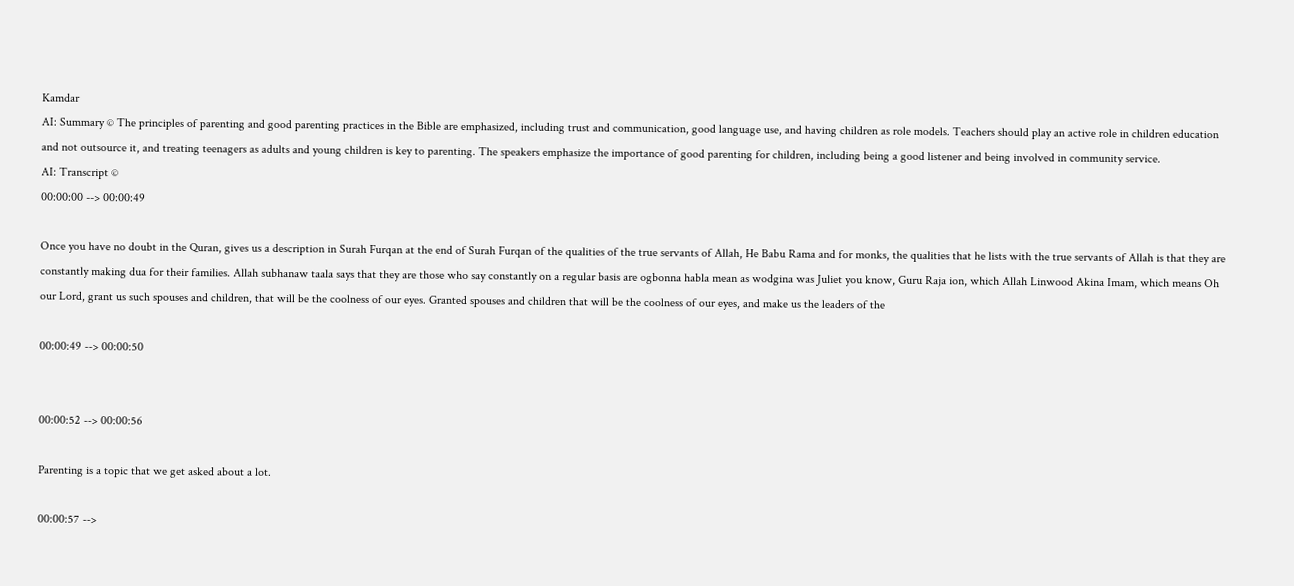Kamdar
AI: Summary © The principles of parenting and good parenting practices in the Bible are emphasized, including trust and communication, good language use, and having children as role models. Teachers should play an active role in children education and not outsource it, and treating teenagers as adults and young children is key to parenting. The speakers emphasize the importance of good parenting for children, including being a good listener and being involved in community service.
AI: Transcript ©
00:00:00 --> 00:00:49

Once you have no doubt in the Quran, gives us a description in Surah Furqan at the end of Surah Furqan of the qualities of the true servants of Allah, He Babu Rama and for monks, the qualities that he lists with the true servants of Allah is that they are constantly making dua for their families. Allah subhanaw taala says that they are those who say constantly on a regular basis are ogbonna habla mean as wodgina was Juliet you know, Guru Raja ion, which Allah Linwood Akina Imam, which means Oh our Lord, grant us such spouses and children, that will be the coolness of our eyes. Granted spouses and children that will be the coolness of our eyes, and make us the leaders of the

00:00:49 --> 00:00:50


00:00:52 --> 00:00:56

Parenting is a topic that we get asked about a lot.

00:00:57 -->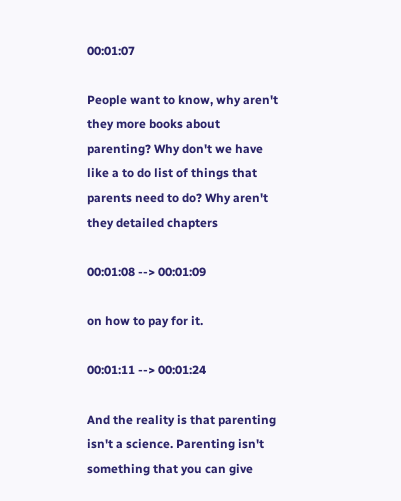00:01:07

People want to know, why aren't they more books about parenting? Why don't we have like a to do list of things that parents need to do? Why aren't they detailed chapters

00:01:08 --> 00:01:09

on how to pay for it.

00:01:11 --> 00:01:24

And the reality is that parenting isn't a science. Parenting isn't something that you can give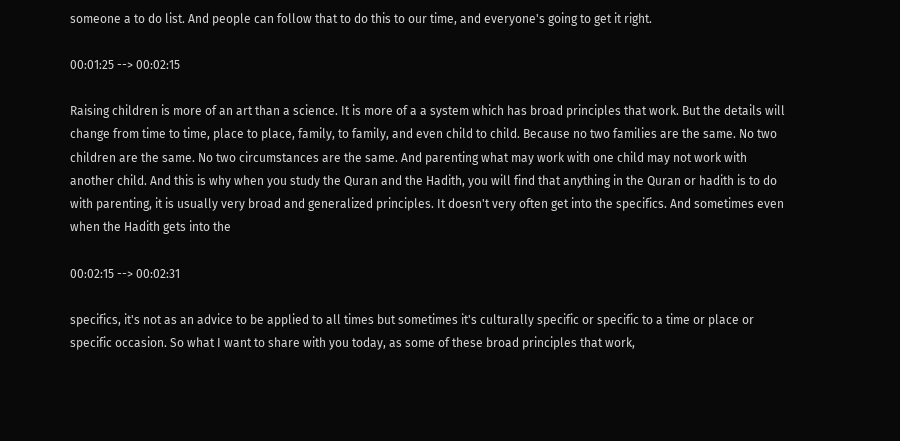someone a to do list. And people can follow that to do this to our time, and everyone's going to get it right.

00:01:25 --> 00:02:15

Raising children is more of an art than a science. It is more of a a system which has broad principles that work. But the details will change from time to time, place to place, family, to family, and even child to child. Because no two families are the same. No two children are the same. No two circumstances are the same. And parenting what may work with one child may not work with another child. And this is why when you study the Quran and the Hadith, you will find that anything in the Quran or hadith is to do with parenting, it is usually very broad and generalized principles. It doesn't very often get into the specifics. And sometimes even when the Hadith gets into the

00:02:15 --> 00:02:31

specifics, it's not as an advice to be applied to all times but sometimes it's culturally specific or specific to a time or place or specific occasion. So what I want to share with you today, as some of these broad principles that work,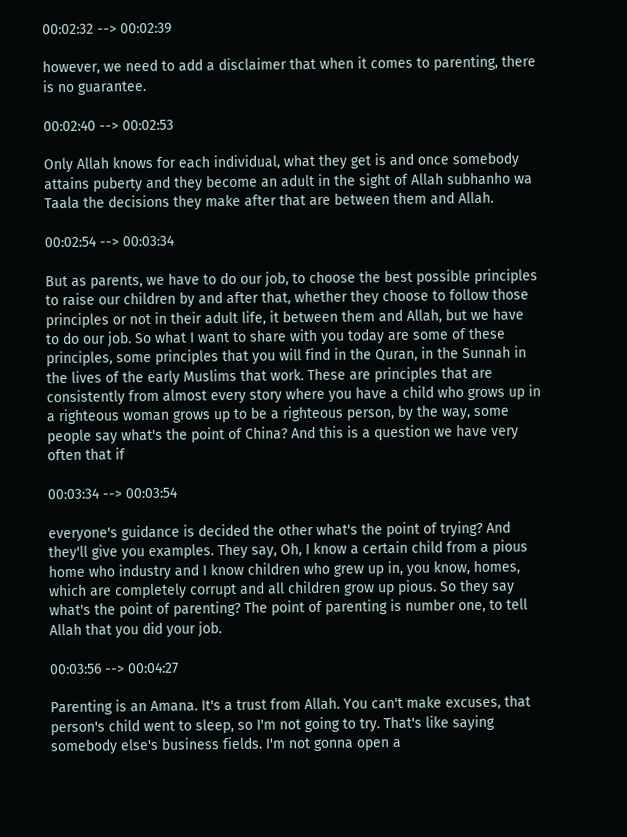00:02:32 --> 00:02:39

however, we need to add a disclaimer that when it comes to parenting, there is no guarantee.

00:02:40 --> 00:02:53

Only Allah knows for each individual, what they get is and once somebody attains puberty and they become an adult in the sight of Allah subhanho wa Taala the decisions they make after that are between them and Allah.

00:02:54 --> 00:03:34

But as parents, we have to do our job, to choose the best possible principles to raise our children by and after that, whether they choose to follow those principles or not in their adult life, it between them and Allah, but we have to do our job. So what I want to share with you today are some of these principles, some principles that you will find in the Quran, in the Sunnah in the lives of the early Muslims that work. These are principles that are consistently from almost every story where you have a child who grows up in a righteous woman grows up to be a righteous person, by the way, some people say what's the point of China? And this is a question we have very often that if

00:03:34 --> 00:03:54

everyone's guidance is decided the other what's the point of trying? And they'll give you examples. They say, Oh, I know a certain child from a pious home who industry and I know children who grew up in, you know, homes, which are completely corrupt and all children grow up pious. So they say what's the point of parenting? The point of parenting is number one, to tell Allah that you did your job.

00:03:56 --> 00:04:27

Parenting is an Amana. It's a trust from Allah. You can't make excuses, that person's child went to sleep, so I'm not going to try. That's like saying somebody else's business fields. I'm not gonna open a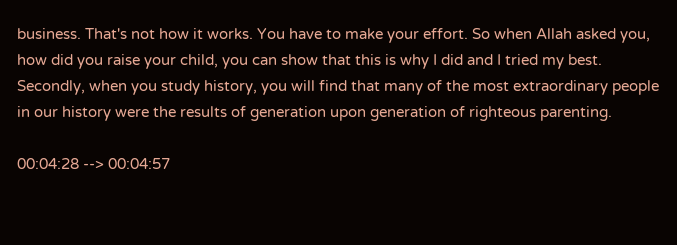business. That's not how it works. You have to make your effort. So when Allah asked you, how did you raise your child, you can show that this is why I did and I tried my best. Secondly, when you study history, you will find that many of the most extraordinary people in our history were the results of generation upon generation of righteous parenting.

00:04:28 --> 00:04:57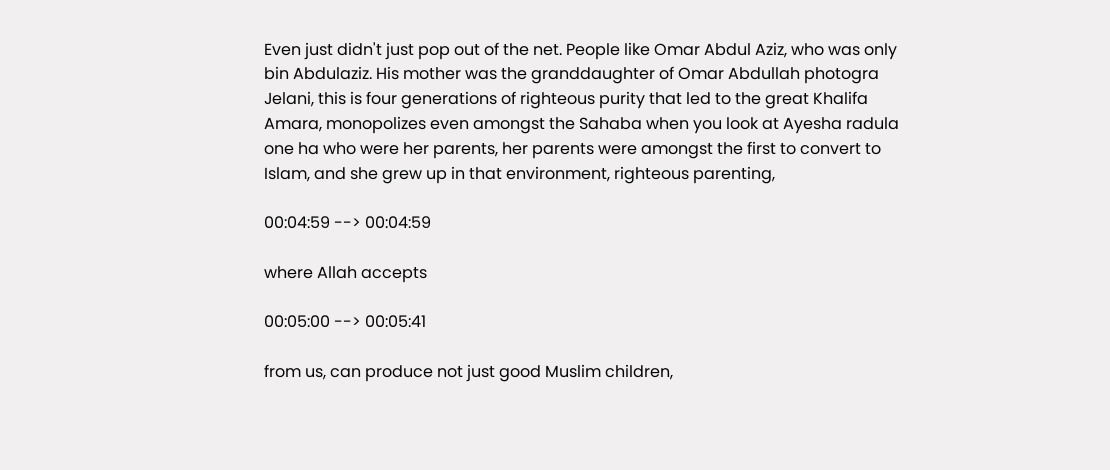Even just didn't just pop out of the net. People like Omar Abdul Aziz, who was only bin Abdulaziz. His mother was the granddaughter of Omar Abdullah photogra Jelani, this is four generations of righteous purity that led to the great Khalifa Amara, monopolizes even amongst the Sahaba when you look at Ayesha radula one ha who were her parents, her parents were amongst the first to convert to Islam, and she grew up in that environment, righteous parenting,

00:04:59 --> 00:04:59

where Allah accepts

00:05:00 --> 00:05:41

from us, can produce not just good Muslim children,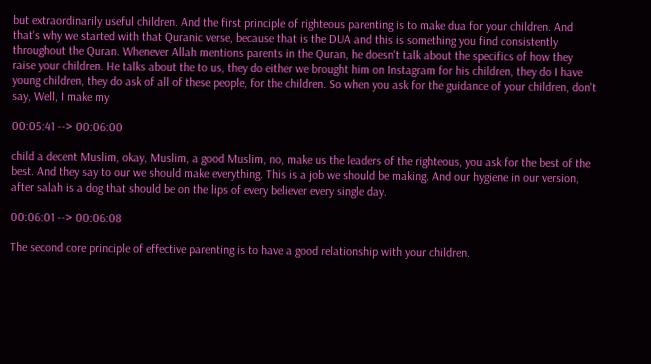but extraordinarily useful children. And the first principle of righteous parenting is to make dua for your children. And that's why we started with that Quranic verse, because that is the DUA and this is something you find consistently throughout the Quran. Whenever Allah mentions parents in the Quran, he doesn't talk about the specifics of how they raise your children. He talks about the to us, they do either we brought him on Instagram for his children, they do I have young children, they do ask of all of these people, for the children. So when you ask for the guidance of your children, don't say, Well, I make my

00:05:41 --> 00:06:00

child a decent Muslim, okay, Muslim, a good Muslim, no, make us the leaders of the righteous, you ask for the best of the best. And they say to our we should make everything. This is a job we should be making. And our hygiene in our version, after salah is a dog that should be on the lips of every believer every single day.

00:06:01 --> 00:06:08

The second core principle of effective parenting is to have a good relationship with your children.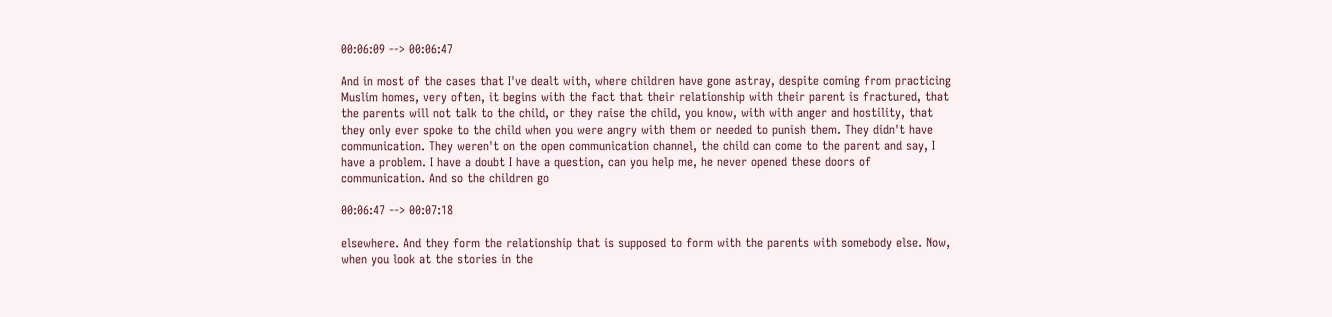00:06:09 --> 00:06:47

And in most of the cases that I've dealt with, where children have gone astray, despite coming from practicing Muslim homes, very often, it begins with the fact that their relationship with their parent is fractured, that the parents will not talk to the child, or they raise the child, you know, with with anger and hostility, that they only ever spoke to the child when you were angry with them or needed to punish them. They didn't have communication. They weren't on the open communication channel, the child can come to the parent and say, I have a problem. I have a doubt I have a question, can you help me, he never opened these doors of communication. And so the children go

00:06:47 --> 00:07:18

elsewhere. And they form the relationship that is supposed to form with the parents with somebody else. Now, when you look at the stories in the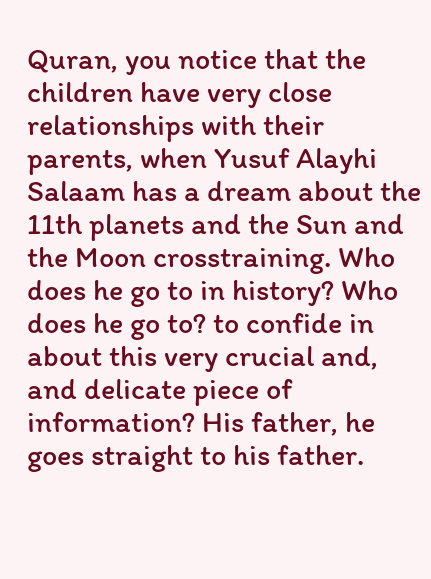Quran, you notice that the children have very close relationships with their parents, when Yusuf Alayhi Salaam has a dream about the 11th planets and the Sun and the Moon crosstraining. Who does he go to in history? Who does he go to? to confide in about this very crucial and, and delicate piece of information? His father, he goes straight to his father.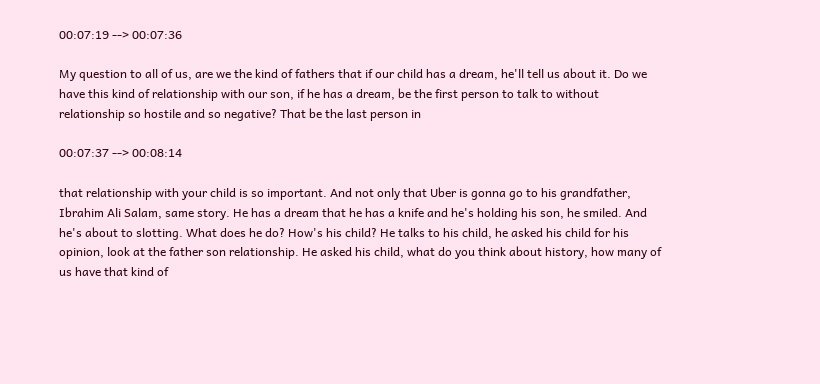00:07:19 --> 00:07:36

My question to all of us, are we the kind of fathers that if our child has a dream, he'll tell us about it. Do we have this kind of relationship with our son, if he has a dream, be the first person to talk to without relationship so hostile and so negative? That be the last person in

00:07:37 --> 00:08:14

that relationship with your child is so important. And not only that Uber is gonna go to his grandfather, Ibrahim Ali Salam, same story. He has a dream that he has a knife and he's holding his son, he smiled. And he's about to slotting. What does he do? How's his child? He talks to his child, he asked his child for his opinion, look at the father son relationship. He asked his child, what do you think about history, how many of us have that kind of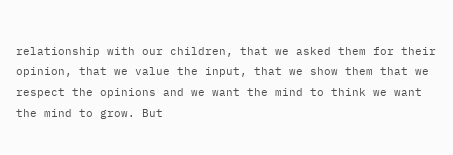relationship with our children, that we asked them for their opinion, that we value the input, that we show them that we respect the opinions and we want the mind to think we want the mind to grow. But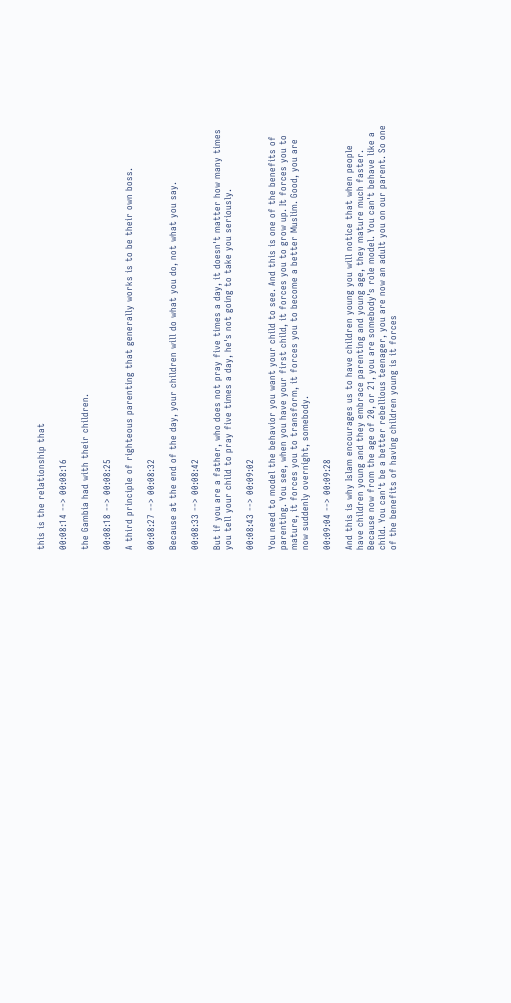this is the relationship that

00:08:14 --> 00:08:16

the Gambia had with their children.

00:08:18 --> 00:08:25

A third principle of righteous parenting that generally works is to be their own boss.

00:08:27 --> 00:08:32

Because at the end of the day, your children will do what you do, not what you say.

00:08:33 --> 00:08:42

But if you are a father, who does not pray five times a day, it doesn't matter how many times you tell your child to pray five times a day, he's not going to take you seriously.

00:08:43 --> 00:09:02

You need to model the behavior you want your child to see. And this is one of the benefits of parenting. You see, when you have your first child, it forces you to grow up. It forces you to mature, it forces you to transform, it forces you to become a better Muslim. Good, you are now suddenly overnight, somebody.

00:09:04 --> 00:09:28

And this is why Islam encourages us to have children young you will notice that when people have children young and they embrace parenting and young age, they mature much faster. Because now from the age of 20, or 21, you are somebody's role model. You can't behave like a child. You can't be a better rebellious teenager, you are now an adult you on our parent. So one of the benefits of having children young is it forces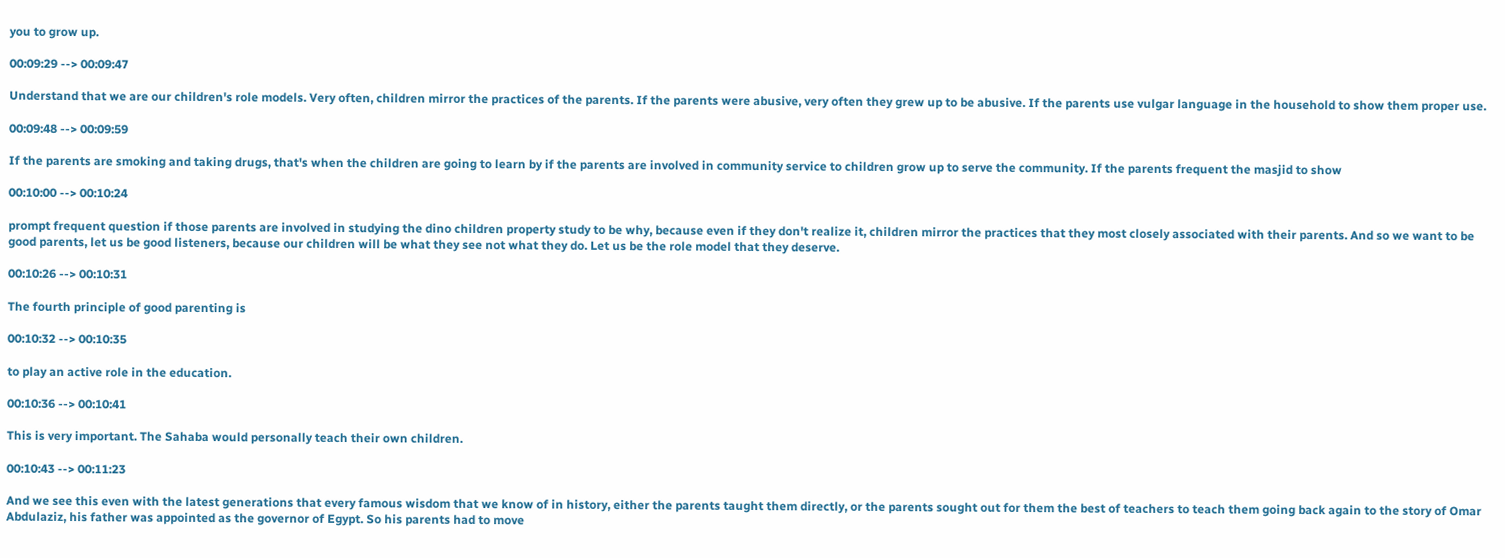you to grow up.

00:09:29 --> 00:09:47

Understand that we are our children's role models. Very often, children mirror the practices of the parents. If the parents were abusive, very often they grew up to be abusive. If the parents use vulgar language in the household to show them proper use.

00:09:48 --> 00:09:59

If the parents are smoking and taking drugs, that's when the children are going to learn by if the parents are involved in community service to children grow up to serve the community. If the parents frequent the masjid to show

00:10:00 --> 00:10:24

prompt frequent question if those parents are involved in studying the dino children property study to be why, because even if they don't realize it, children mirror the practices that they most closely associated with their parents. And so we want to be good parents, let us be good listeners, because our children will be what they see not what they do. Let us be the role model that they deserve.

00:10:26 --> 00:10:31

The fourth principle of good parenting is

00:10:32 --> 00:10:35

to play an active role in the education.

00:10:36 --> 00:10:41

This is very important. The Sahaba would personally teach their own children.

00:10:43 --> 00:11:23

And we see this even with the latest generations that every famous wisdom that we know of in history, either the parents taught them directly, or the parents sought out for them the best of teachers to teach them going back again to the story of Omar Abdulaziz, his father was appointed as the governor of Egypt. So his parents had to move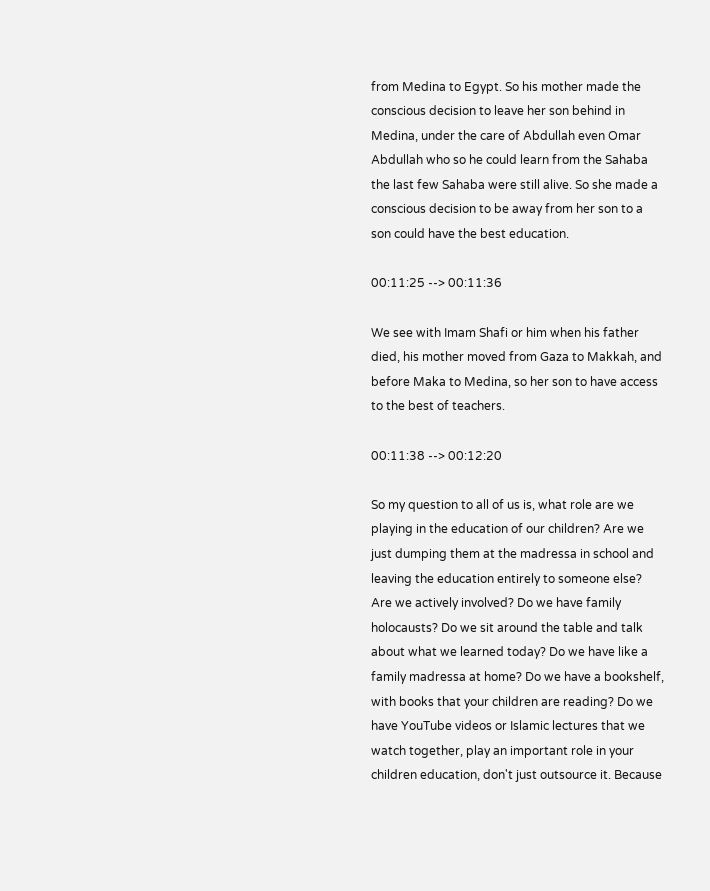from Medina to Egypt. So his mother made the conscious decision to leave her son behind in Medina, under the care of Abdullah even Omar Abdullah who so he could learn from the Sahaba the last few Sahaba were still alive. So she made a conscious decision to be away from her son to a son could have the best education.

00:11:25 --> 00:11:36

We see with Imam Shafi or him when his father died, his mother moved from Gaza to Makkah, and before Maka to Medina, so her son to have access to the best of teachers.

00:11:38 --> 00:12:20

So my question to all of us is, what role are we playing in the education of our children? Are we just dumping them at the madressa in school and leaving the education entirely to someone else? Are we actively involved? Do we have family holocausts? Do we sit around the table and talk about what we learned today? Do we have like a family madressa at home? Do we have a bookshelf, with books that your children are reading? Do we have YouTube videos or Islamic lectures that we watch together, play an important role in your children education, don't just outsource it. Because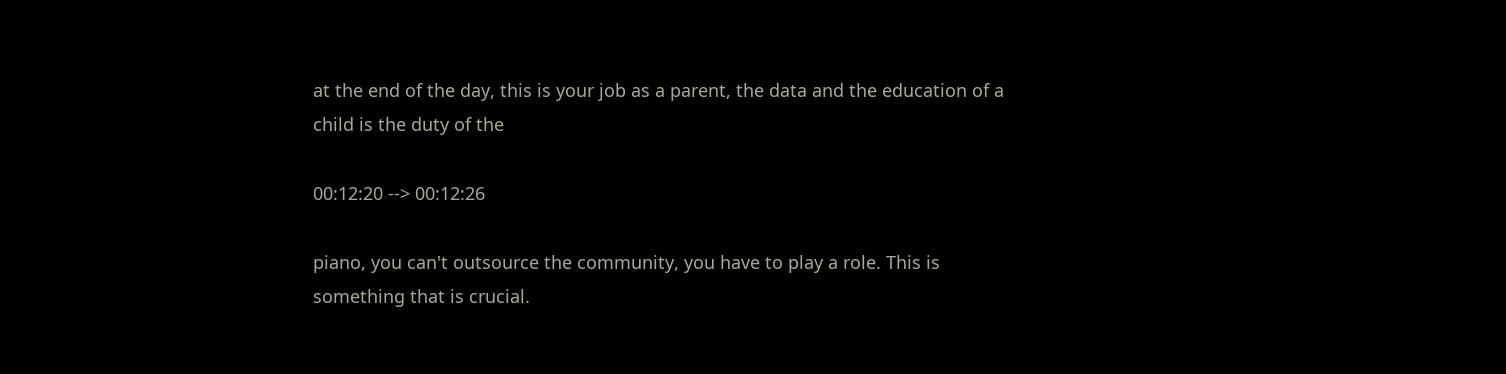at the end of the day, this is your job as a parent, the data and the education of a child is the duty of the

00:12:20 --> 00:12:26

piano, you can't outsource the community, you have to play a role. This is something that is crucial.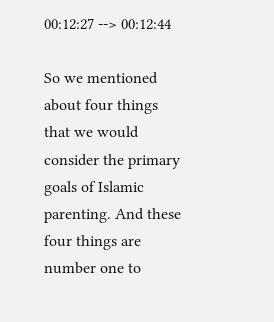00:12:27 --> 00:12:44

So we mentioned about four things that we would consider the primary goals of Islamic parenting. And these four things are number one to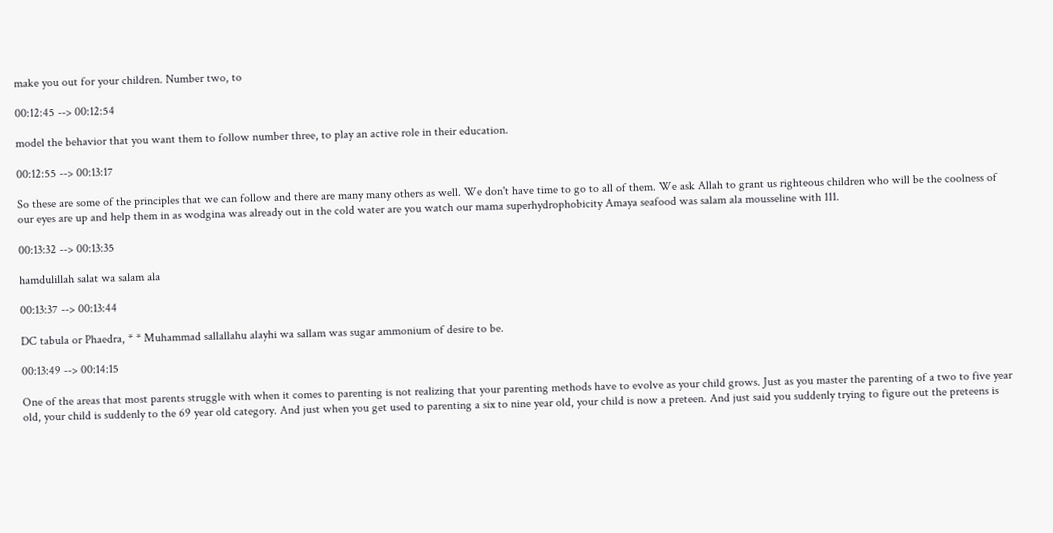make you out for your children. Number two, to

00:12:45 --> 00:12:54

model the behavior that you want them to follow number three, to play an active role in their education.

00:12:55 --> 00:13:17

So these are some of the principles that we can follow and there are many many others as well. We don't have time to go to all of them. We ask Allah to grant us righteous children who will be the coolness of our eyes are up and help them in as wodgina was already out in the cold water are you watch our mama superhydrophobicity Amaya seafood was salam ala mousseline with 111.

00:13:32 --> 00:13:35

hamdulillah salat wa salam ala

00:13:37 --> 00:13:44

DC tabula or Phaedra, * * Muhammad sallallahu alayhi wa sallam was sugar ammonium of desire to be.

00:13:49 --> 00:14:15

One of the areas that most parents struggle with when it comes to parenting is not realizing that your parenting methods have to evolve as your child grows. Just as you master the parenting of a two to five year old, your child is suddenly to the 69 year old category. And just when you get used to parenting a six to nine year old, your child is now a preteen. And just said you suddenly trying to figure out the preteens is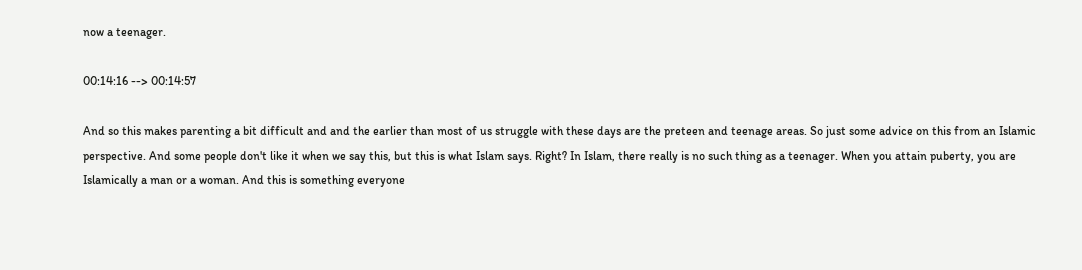now a teenager.

00:14:16 --> 00:14:57

And so this makes parenting a bit difficult and and the earlier than most of us struggle with these days are the preteen and teenage areas. So just some advice on this from an Islamic perspective. And some people don't like it when we say this, but this is what Islam says. Right? In Islam, there really is no such thing as a teenager. When you attain puberty, you are Islamically a man or a woman. And this is something everyone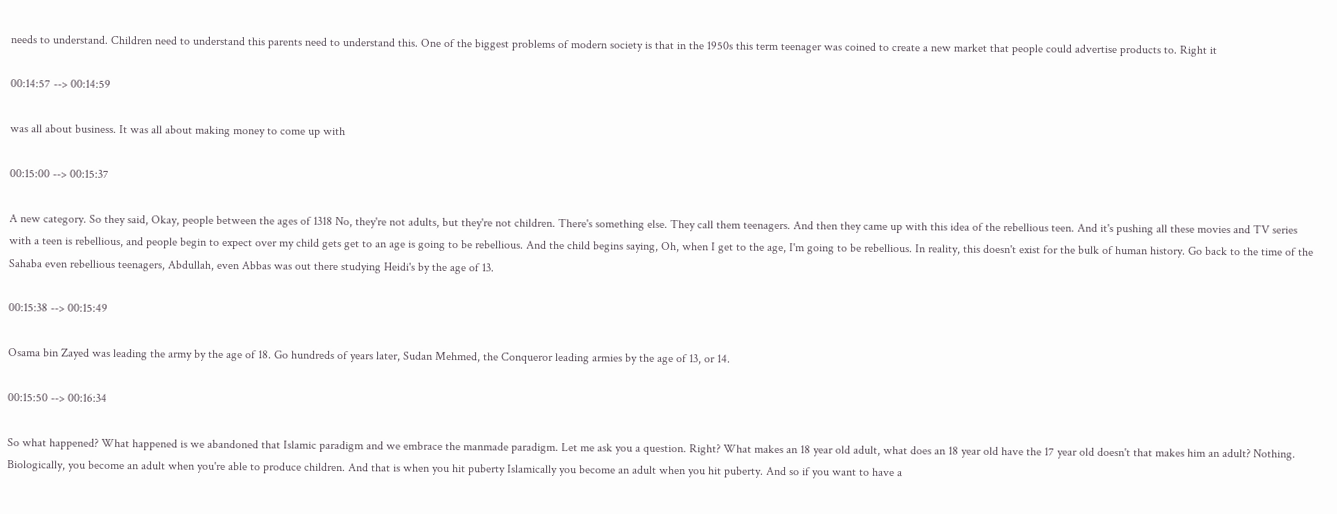needs to understand. Children need to understand this parents need to understand this. One of the biggest problems of modern society is that in the 1950s this term teenager was coined to create a new market that people could advertise products to. Right it

00:14:57 --> 00:14:59

was all about business. It was all about making money to come up with

00:15:00 --> 00:15:37

A new category. So they said, Okay, people between the ages of 1318 No, they're not adults, but they're not children. There's something else. They call them teenagers. And then they came up with this idea of the rebellious teen. And it's pushing all these movies and TV series with a teen is rebellious, and people begin to expect over my child gets get to an age is going to be rebellious. And the child begins saying, Oh, when I get to the age, I'm going to be rebellious. In reality, this doesn't exist for the bulk of human history. Go back to the time of the Sahaba even rebellious teenagers, Abdullah, even Abbas was out there studying Heidi's by the age of 13.

00:15:38 --> 00:15:49

Osama bin Zayed was leading the army by the age of 18. Go hundreds of years later, Sudan Mehmed, the Conqueror leading armies by the age of 13, or 14.

00:15:50 --> 00:16:34

So what happened? What happened is we abandoned that Islamic paradigm and we embrace the manmade paradigm. Let me ask you a question. Right? What makes an 18 year old adult, what does an 18 year old have the 17 year old doesn't that makes him an adult? Nothing. Biologically, you become an adult when you're able to produce children. And that is when you hit puberty Islamically you become an adult when you hit puberty. And so if you want to have a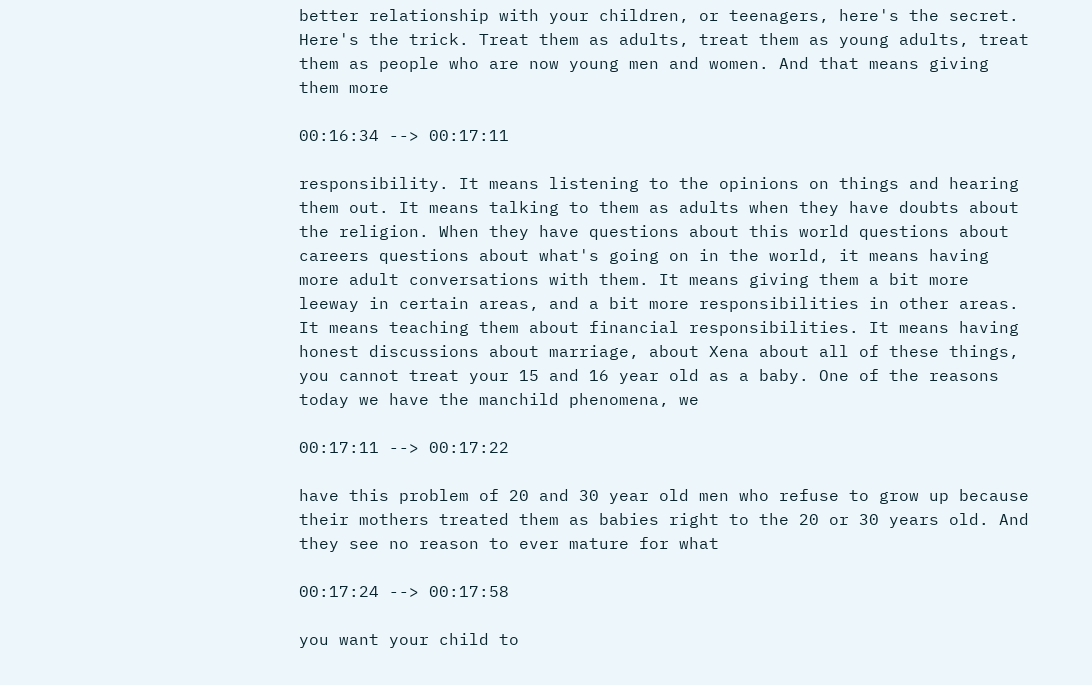better relationship with your children, or teenagers, here's the secret. Here's the trick. Treat them as adults, treat them as young adults, treat them as people who are now young men and women. And that means giving them more

00:16:34 --> 00:17:11

responsibility. It means listening to the opinions on things and hearing them out. It means talking to them as adults when they have doubts about the religion. When they have questions about this world questions about careers questions about what's going on in the world, it means having more adult conversations with them. It means giving them a bit more leeway in certain areas, and a bit more responsibilities in other areas. It means teaching them about financial responsibilities. It means having honest discussions about marriage, about Xena about all of these things, you cannot treat your 15 and 16 year old as a baby. One of the reasons today we have the manchild phenomena, we

00:17:11 --> 00:17:22

have this problem of 20 and 30 year old men who refuse to grow up because their mothers treated them as babies right to the 20 or 30 years old. And they see no reason to ever mature for what

00:17:24 --> 00:17:58

you want your child to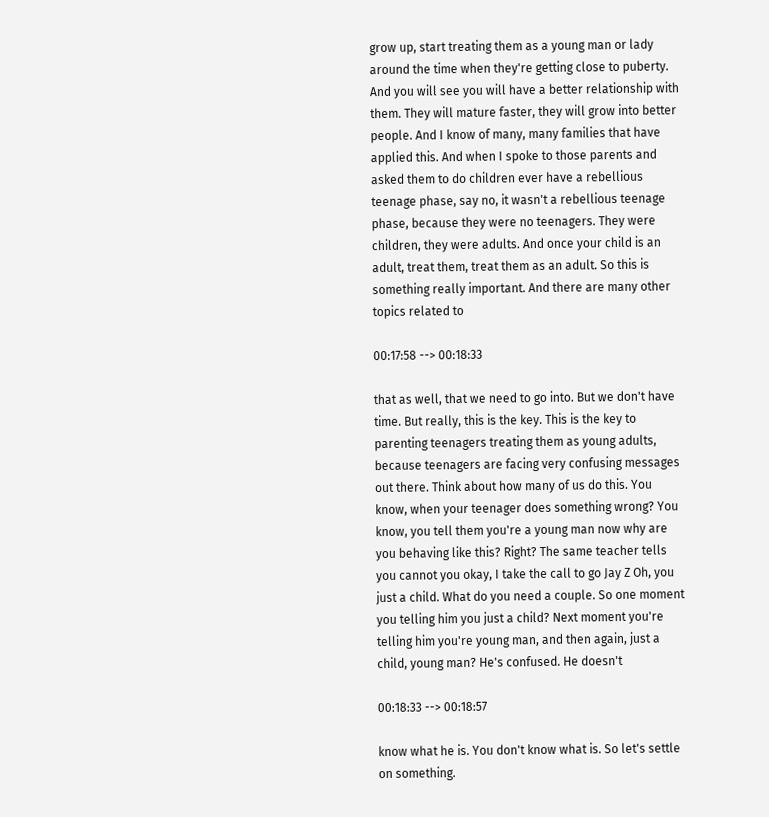grow up, start treating them as a young man or lady around the time when they're getting close to puberty. And you will see you will have a better relationship with them. They will mature faster, they will grow into better people. And I know of many, many families that have applied this. And when I spoke to those parents and asked them to do children ever have a rebellious teenage phase, say no, it wasn't a rebellious teenage phase, because they were no teenagers. They were children, they were adults. And once your child is an adult, treat them, treat them as an adult. So this is something really important. And there are many other topics related to

00:17:58 --> 00:18:33

that as well, that we need to go into. But we don't have time. But really, this is the key. This is the key to parenting teenagers treating them as young adults, because teenagers are facing very confusing messages out there. Think about how many of us do this. You know, when your teenager does something wrong? You know, you tell them you're a young man now why are you behaving like this? Right? The same teacher tells you cannot you okay, I take the call to go Jay Z Oh, you just a child. What do you need a couple. So one moment you telling him you just a child? Next moment you're telling him you're young man, and then again, just a child, young man? He's confused. He doesn't

00:18:33 --> 00:18:57

know what he is. You don't know what is. So let's settle on something.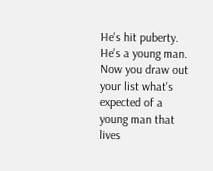He's hit puberty. He's a young man. Now you draw out your list what's expected of a young man that lives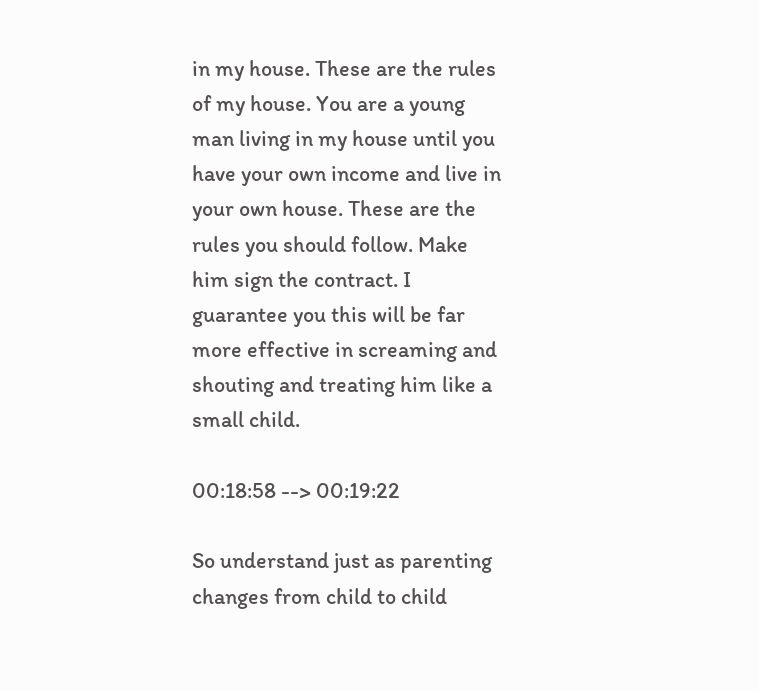in my house. These are the rules of my house. You are a young man living in my house until you have your own income and live in your own house. These are the rules you should follow. Make him sign the contract. I guarantee you this will be far more effective in screaming and shouting and treating him like a small child.

00:18:58 --> 00:19:22

So understand just as parenting changes from child to child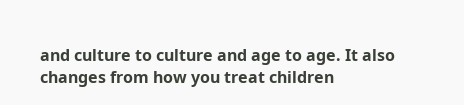and culture to culture and age to age. It also changes from how you treat children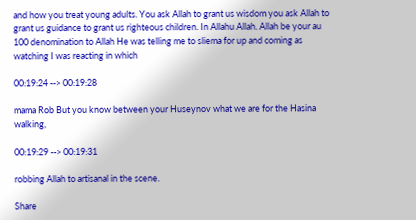and how you treat young adults. You ask Allah to grant us wisdom you ask Allah to grant us guidance to grant us righteous children. In Allahu Allah. Allah be your au 100 denomination to Allah He was telling me to sliema for up and coming as watching I was reacting in which

00:19:24 --> 00:19:28

mama Rob But you know between your Huseynov what we are for the Hasina walking,

00:19:29 --> 00:19:31

robbing Allah to artisanal in the scene.

Share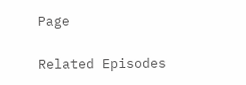Page

Related Episodes